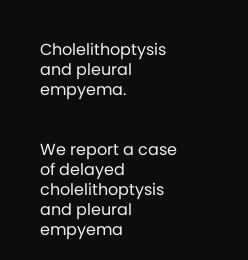Cholelithoptysis and pleural empyema.


We report a case of delayed cholelithoptysis and pleural empyema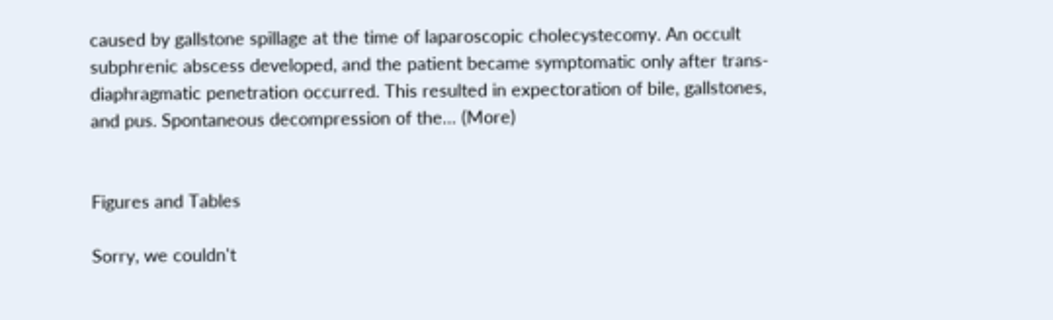caused by gallstone spillage at the time of laparoscopic cholecystecomy. An occult subphrenic abscess developed, and the patient became symptomatic only after trans-diaphragmatic penetration occurred. This resulted in expectoration of bile, gallstones, and pus. Spontaneous decompression of the… (More)


Figures and Tables

Sorry, we couldn't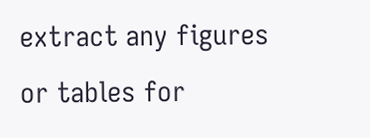extract any figures or tables for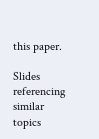this paper.

Slides referencing similar topics